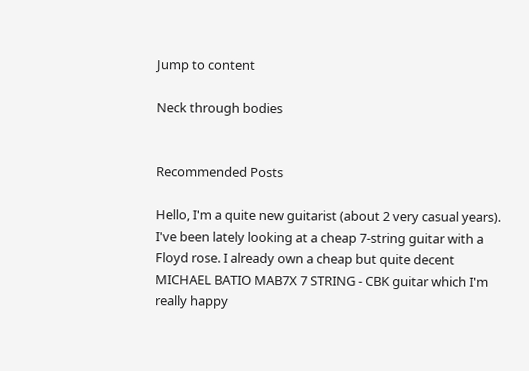Jump to content

Neck through bodies


Recommended Posts

Hello, I'm a quite new guitarist (about 2 very casual years). I've been lately looking at a cheap 7-string guitar with a Floyd rose. I already own a cheap but quite decent MICHAEL BATIO MAB7X 7 STRING - CBK guitar which I'm really happy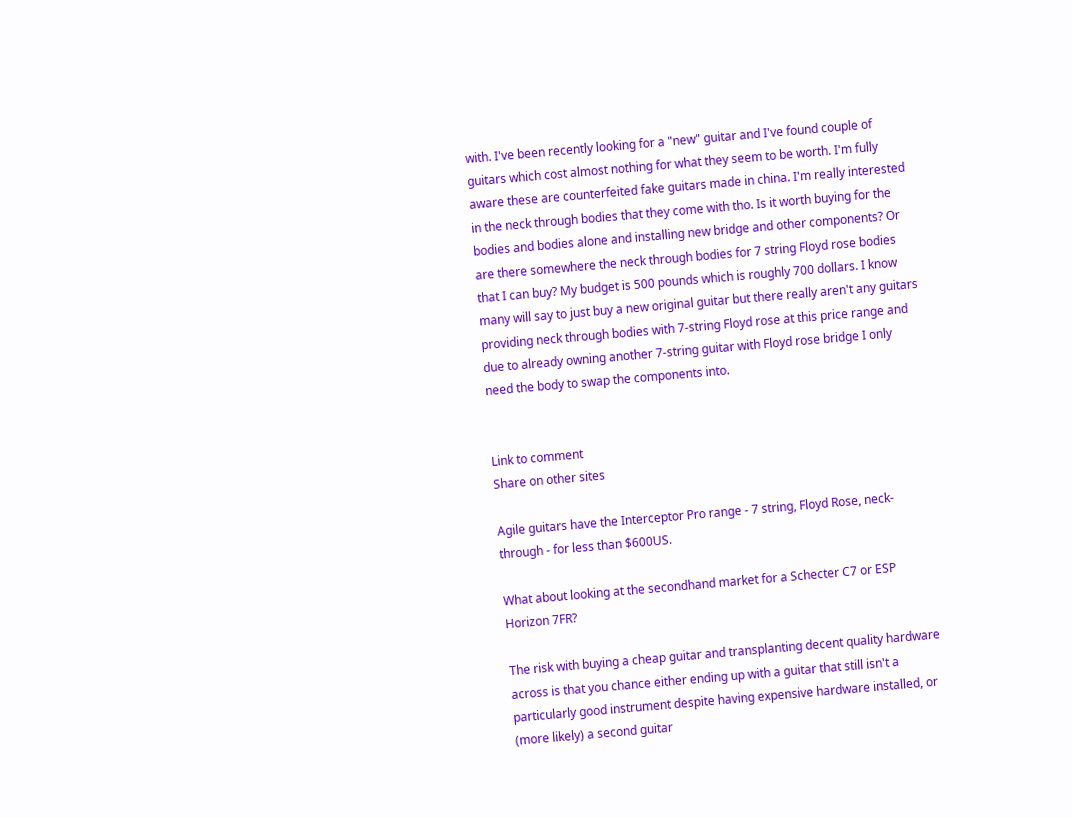with. I've been recently looking for a "new" guitar and I've found couple of guitars which cost almost nothing for what they seem to be worth. I'm fully aware these are counterfeited fake guitars made in china. I'm really interested in the neck through bodies that they come with tho. Is it worth buying for the bodies and bodies alone and installing new bridge and other components? Or are there somewhere the neck through bodies for 7 string Floyd rose bodies that I can buy? My budget is 500 pounds which is roughly 700 dollars. I know many will say to just buy a new original guitar but there really aren't any guitars providing neck through bodies with 7-string Floyd rose at this price range and due to already owning another 7-string guitar with Floyd rose bridge I only need the body to swap the components into.


Link to comment
Share on other sites

Agile guitars have the Interceptor Pro range - 7 string, Floyd Rose, neck-through - for less than $600US.

What about looking at the secondhand market for a Schecter C7 or ESP Horizon 7FR?

The risk with buying a cheap guitar and transplanting decent quality hardware across is that you chance either ending up with a guitar that still isn't a particularly good instrument despite having expensive hardware installed, or (more likely) a second guitar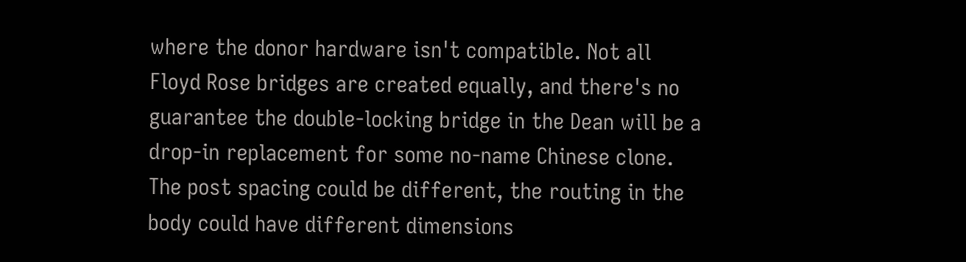where the donor hardware isn't compatible. Not all Floyd Rose bridges are created equally, and there's no guarantee the double-locking bridge in the Dean will be a drop-in replacement for some no-name Chinese clone. The post spacing could be different, the routing in the body could have different dimensions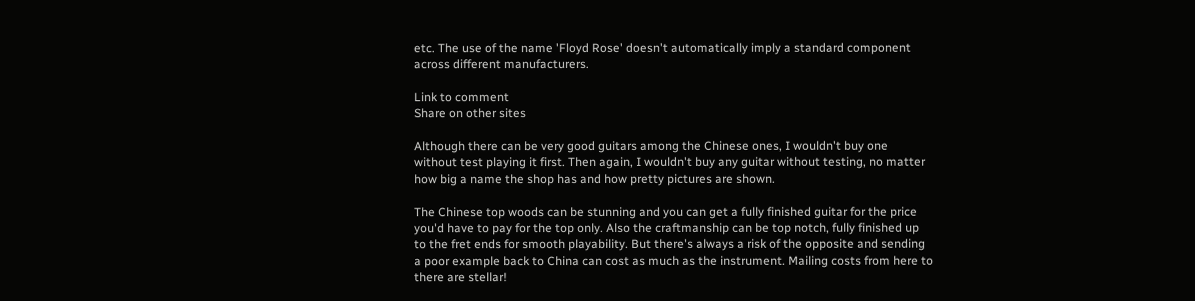etc. The use of the name 'Floyd Rose' doesn't automatically imply a standard component across different manufacturers.

Link to comment
Share on other sites

Although there can be very good guitars among the Chinese ones, I wouldn't buy one without test playing it first. Then again, I wouldn't buy any guitar without testing, no matter how big a name the shop has and how pretty pictures are shown.

The Chinese top woods can be stunning and you can get a fully finished guitar for the price you'd have to pay for the top only. Also the craftmanship can be top notch, fully finished up to the fret ends for smooth playability. But there's always a risk of the opposite and sending a poor example back to China can cost as much as the instrument. Mailing costs from here to there are stellar!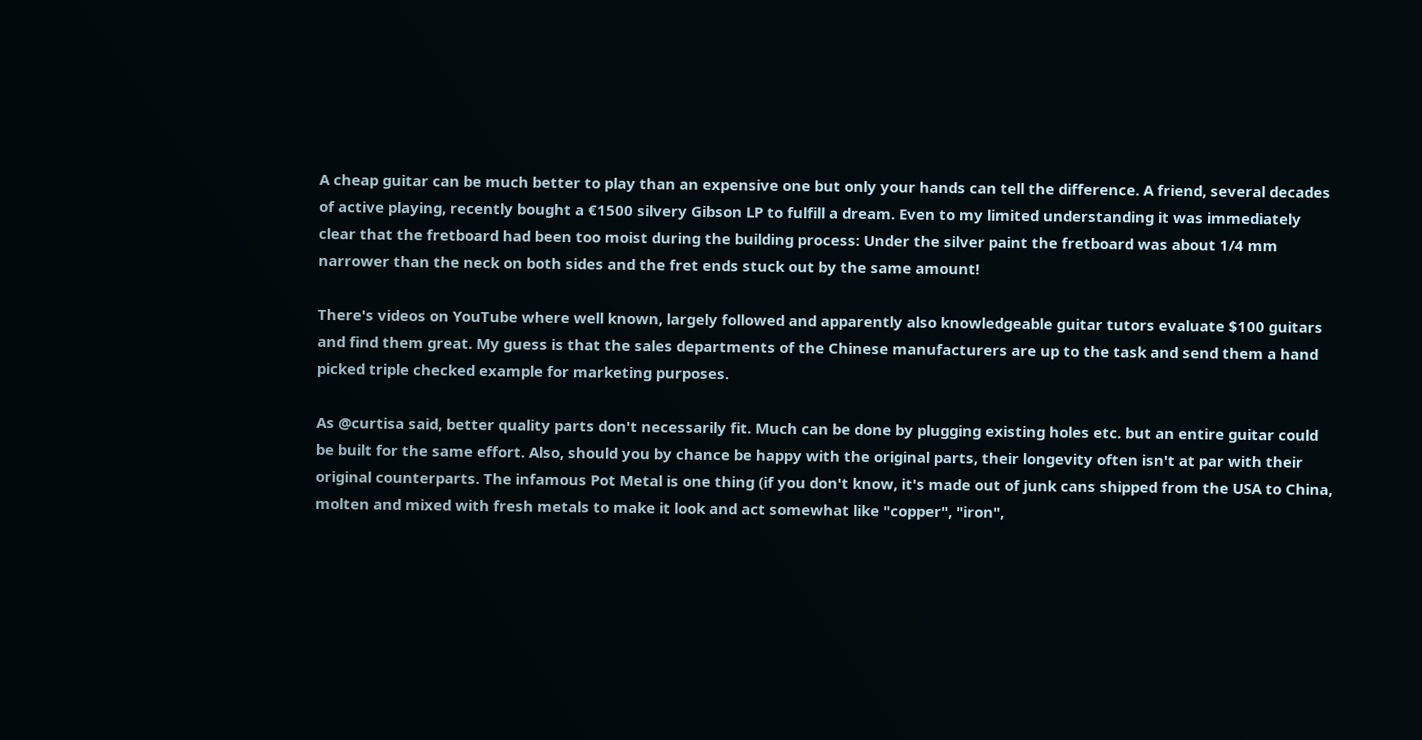A cheap guitar can be much better to play than an expensive one but only your hands can tell the difference. A friend, several decades of active playing, recently bought a €1500 silvery Gibson LP to fulfill a dream. Even to my limited understanding it was immediately clear that the fretboard had been too moist during the building process: Under the silver paint the fretboard was about 1/4 mm narrower than the neck on both sides and the fret ends stuck out by the same amount!

There's videos on YouTube where well known, largely followed and apparently also knowledgeable guitar tutors evaluate $100 guitars and find them great. My guess is that the sales departments of the Chinese manufacturers are up to the task and send them a hand picked triple checked example for marketing purposes.

As @curtisa said, better quality parts don't necessarily fit. Much can be done by plugging existing holes etc. but an entire guitar could be built for the same effort. Also, should you by chance be happy with the original parts, their longevity often isn't at par with their original counterparts. The infamous Pot Metal is one thing (if you don't know, it's made out of junk cans shipped from the USA to China, molten and mixed with fresh metals to make it look and act somewhat like "copper", "iron",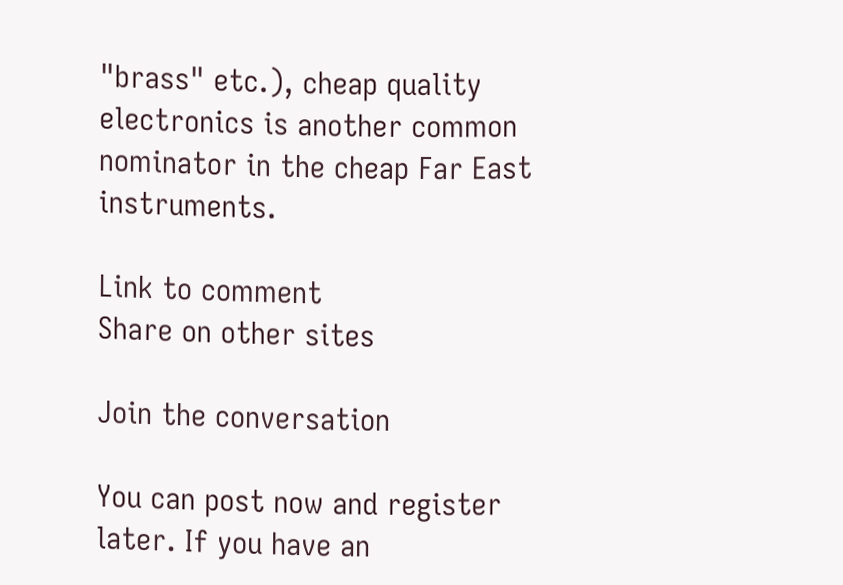"brass" etc.), cheap quality electronics is another common nominator in the cheap Far East instruments.

Link to comment
Share on other sites

Join the conversation

You can post now and register later. If you have an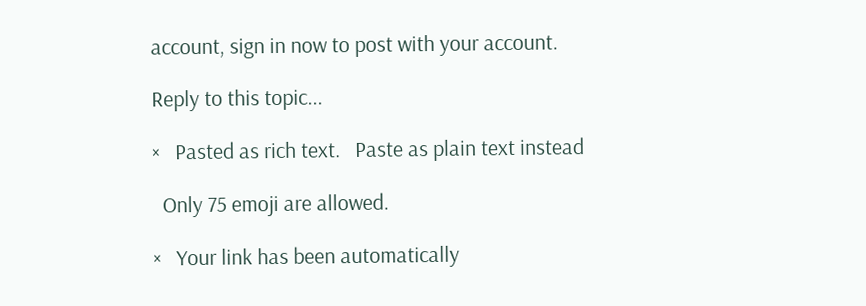account, sign in now to post with your account.

Reply to this topic...

×   Pasted as rich text.   Paste as plain text instead

  Only 75 emoji are allowed.

×   Your link has been automatically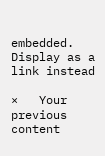embedded.   Display as a link instead

×   Your previous content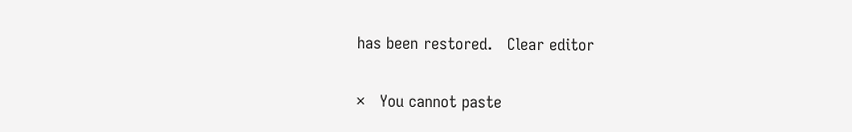has been restored.   Clear editor

×   You cannot paste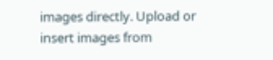images directly. Upload or insert images from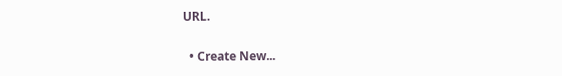URL.

  • Create New...